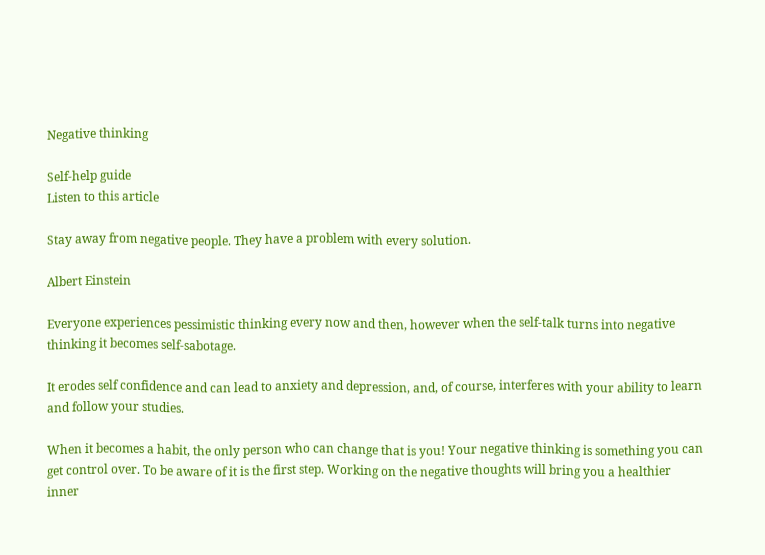Negative thinking

Self-help guide
Listen to this article

Stay away from negative people. They have a problem with every solution.

Albert Einstein

Everyone experiences pessimistic thinking every now and then, however when the self-talk turns into negative thinking it becomes self-sabotage.

It erodes self confidence and can lead to anxiety and depression, and, of course, interferes with your ability to learn and follow your studies.

When it becomes a habit, the only person who can change that is you! Your negative thinking is something you can get control over. To be aware of it is the first step. Working on the negative thoughts will bring you a healthier inner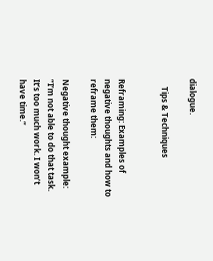dialogue.

    Tips & Techniques


Reframing: Examples of negative thoughts and how to reframe them:

Negative thought example:          “I’m not able to do that task. It’s too much work. I won’t have time.“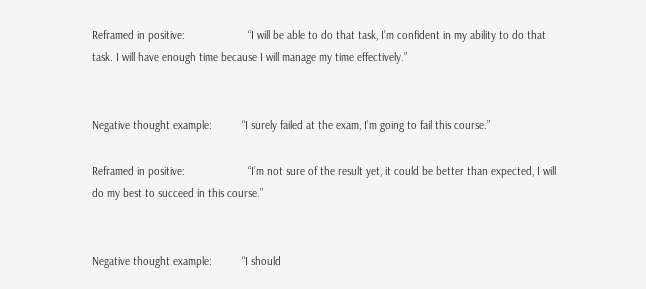Reframed in positive:                     “I will be able to do that task, I’m confident in my ability to do that task. I will have enough time because I will manage my time effectively.”


Negative thought example:          “I surely failed at the exam, I’m going to fail this course.”

Reframed in positive:                     “I’m not sure of the result yet, it could be better than expected, I will do my best to succeed in this course.”


Negative thought example:          “I should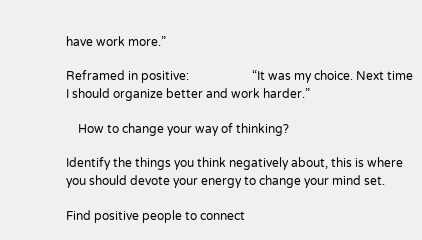have work more.”

Reframed in positive:                     “It was my choice. Next time I should organize better and work harder.”

    How to change your way of thinking?

Identify the things you think negatively about, this is where you should devote your energy to change your mind set.

Find positive people to connect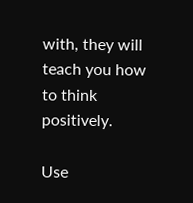with, they will teach you how to think positively.

Use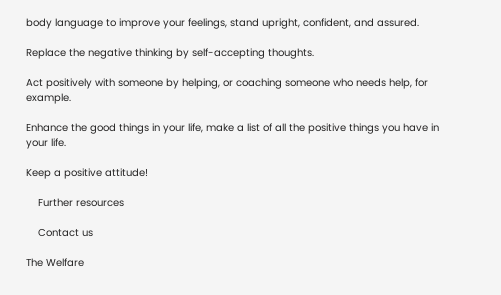body language to improve your feelings, stand upright, confident, and assured.

Replace the negative thinking by self-accepting thoughts.

Act positively with someone by helping, or coaching someone who needs help, for example.

Enhance the good things in your life, make a list of all the positive things you have in your life.

Keep a positive attitude!

    Further resources

    Contact us

The Welfare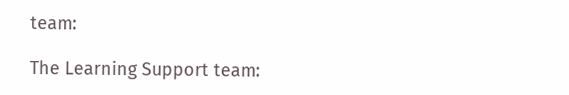team:

The Learning Support team: